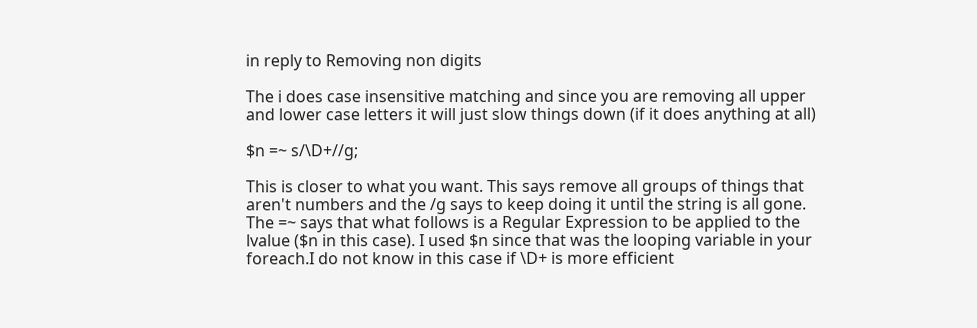in reply to Removing non digits

The i does case insensitive matching and since you are removing all upper and lower case letters it will just slow things down (if it does anything at all)

$n =~ s/\D+//g;

This is closer to what you want. This says remove all groups of things that aren't numbers and the /g says to keep doing it until the string is all gone. The =~ says that what follows is a Regular Expression to be applied to the lvalue ($n in this case). I used $n since that was the looping variable in your foreach.I do not know in this case if \D+ is more efficient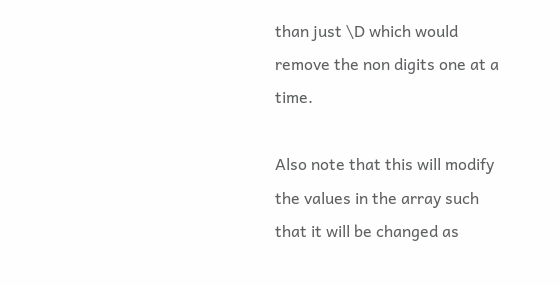than just \D which would remove the non digits one at a time.

Also note that this will modify the values in the array such that it will be changed as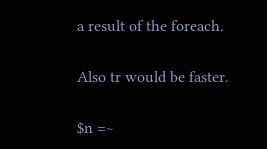a result of the foreach.

Also tr would be faster.

$n =~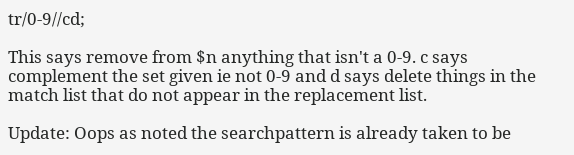tr/0-9//cd;

This says remove from $n anything that isn't a 0-9. c says complement the set given ie not 0-9 and d says delete things in the match list that do not appear in the replacement list.

Update: Oops as noted the searchpattern is already taken to be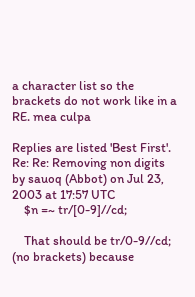a character list so the brackets do not work like in a RE. mea culpa

Replies are listed 'Best First'.
Re: Re: Removing non digits
by sauoq (Abbot) on Jul 23, 2003 at 17:57 UTC
    $n =~ tr/[0-9]//cd;

    That should be tr/0-9//cd; (no brackets) because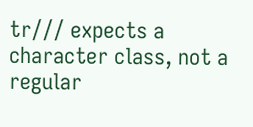tr/// expects a character class, not a regular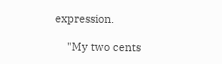expression.

    "My two cents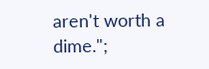aren't worth a dime.";